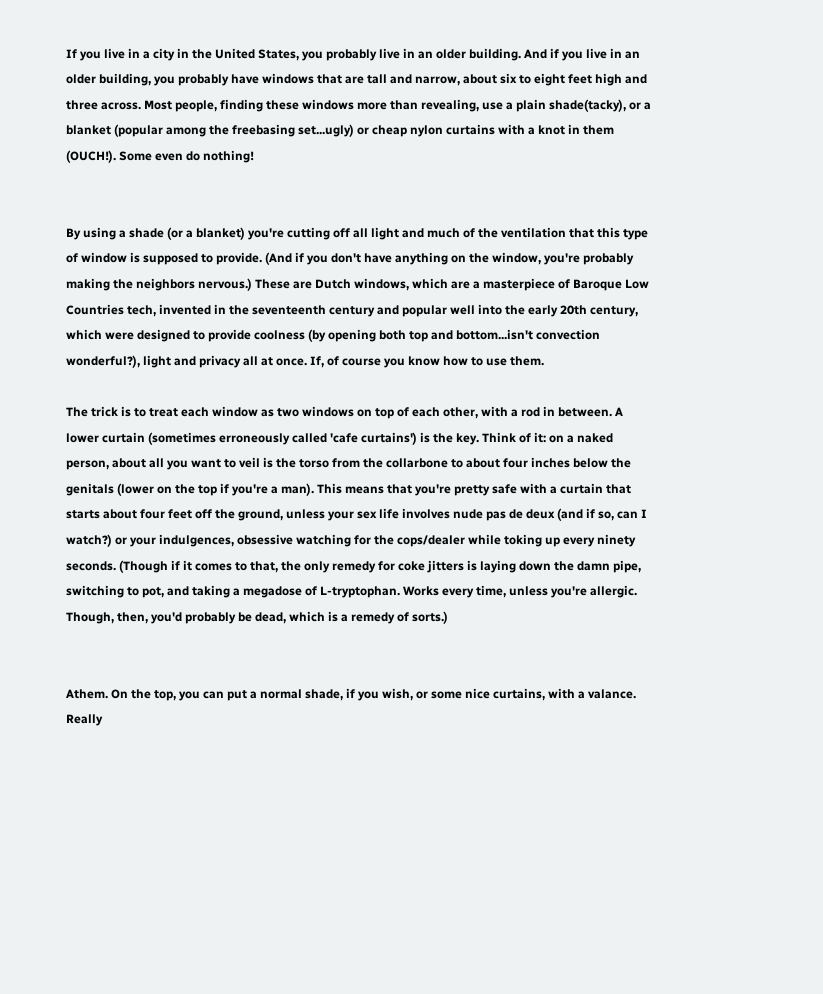If you live in a city in the United States, you probably live in an older building. And if you live in an older building, you probably have windows that are tall and narrow, about six to eight feet high and three across. Most people, finding these windows more than revealing, use a plain shade(tacky), or a blanket (popular among the freebasing set...ugly) or cheap nylon curtains with a knot in them (OUCH!). Some even do nothing!


By using a shade (or a blanket) you're cutting off all light and much of the ventilation that this type of window is supposed to provide. (And if you don't have anything on the window, you're probably making the neighbors nervous.) These are Dutch windows, which are a masterpiece of Baroque Low Countries tech, invented in the seventeenth century and popular well into the early 20th century, which were designed to provide coolness (by opening both top and bottom...isn't convection wonderful?), light and privacy all at once. If, of course you know how to use them.

The trick is to treat each window as two windows on top of each other, with a rod in between. A lower curtain (sometimes erroneously called 'cafe curtains') is the key. Think of it: on a naked person, about all you want to veil is the torso from the collarbone to about four inches below the genitals (lower on the top if you're a man). This means that you're pretty safe with a curtain that starts about four feet off the ground, unless your sex life involves nude pas de deux (and if so, can I watch?) or your indulgences, obsessive watching for the cops/dealer while toking up every ninety seconds. (Though if it comes to that, the only remedy for coke jitters is laying down the damn pipe, switching to pot, and taking a megadose of L-tryptophan. Works every time, unless you're allergic. Though, then, you'd probably be dead, which is a remedy of sorts.)


Athem. On the top, you can put a normal shade, if you wish, or some nice curtains, with a valance. Really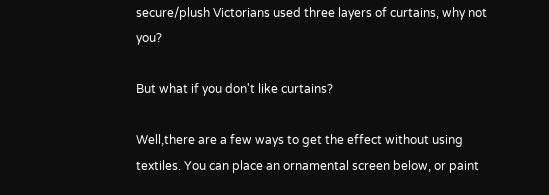secure/plush Victorians used three layers of curtains, why not you?

But what if you don't like curtains?

Well,there are a few ways to get the effect without using textiles. You can place an ornamental screen below, or paint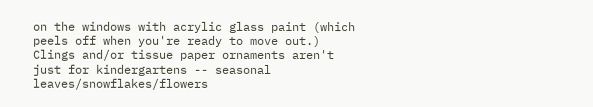on the windows with acrylic glass paint (which peels off when you're ready to move out.)  Clings and/or tissue paper ornaments aren't just for kindergartens -- seasonal leaves/snowflakes/flowers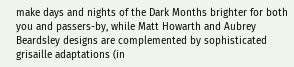make days and nights of the Dark Months brighter for both you and passers-by, while Matt Howarth and Aubrey Beardsley designs are complemented by sophisticated grisaille adaptations (in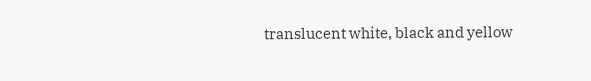translucent white, black and yellow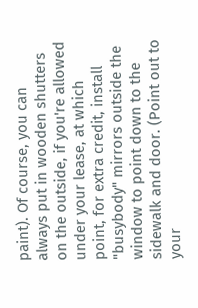paint). Of course, you can always put in wooden shutters on the outside, if you're allowed under your lease, at which point, for extra credit, install "busybody" mirrors outside the window to point down to the sidewalk and door. (Point out to your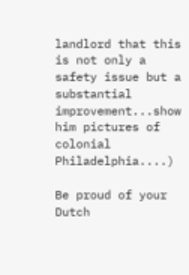landlord that this is not only a safety issue but a substantial improvement...show him pictures of colonial Philadelphia....)

Be proud of your Dutch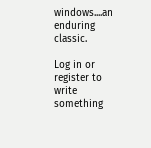windows....an enduring classic.

Log in or register to write something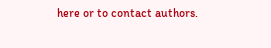here or to contact authors.